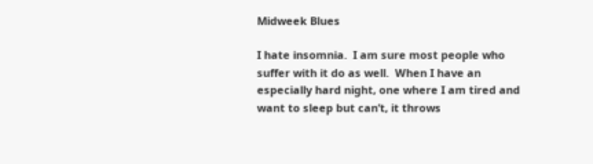Midweek Blues

I hate insomnia.  I am sure most people who suffer with it do as well.  When I have an especially hard night, one where I am tired and want to sleep but can’t, it throws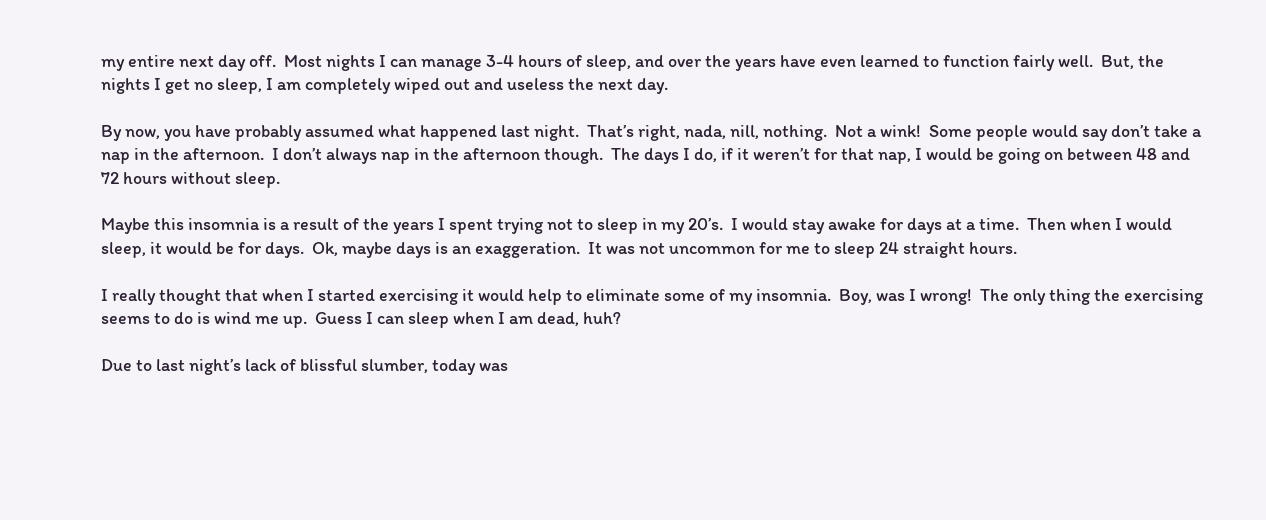my entire next day off.  Most nights I can manage 3-4 hours of sleep, and over the years have even learned to function fairly well.  But, the nights I get no sleep, I am completely wiped out and useless the next day.

By now, you have probably assumed what happened last night.  That’s right, nada, nill, nothing.  Not a wink!  Some people would say don’t take a nap in the afternoon.  I don’t always nap in the afternoon though.  The days I do, if it weren’t for that nap, I would be going on between 48 and 72 hours without sleep.

Maybe this insomnia is a result of the years I spent trying not to sleep in my 20’s.  I would stay awake for days at a time.  Then when I would sleep, it would be for days.  Ok, maybe days is an exaggeration.  It was not uncommon for me to sleep 24 straight hours.

I really thought that when I started exercising it would help to eliminate some of my insomnia.  Boy, was I wrong!  The only thing the exercising seems to do is wind me up.  Guess I can sleep when I am dead, huh?

Due to last night’s lack of blissful slumber, today was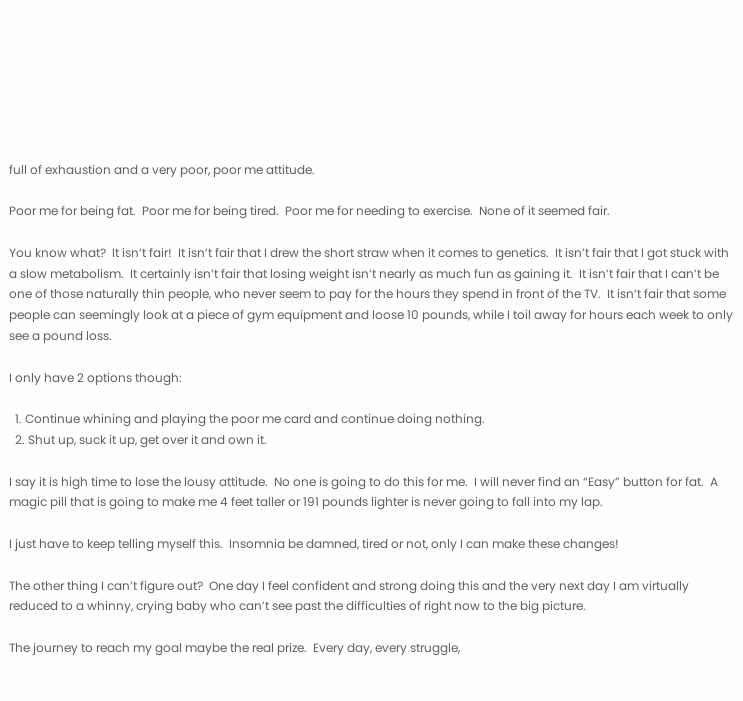full of exhaustion and a very poor, poor me attitude.

Poor me for being fat.  Poor me for being tired.  Poor me for needing to exercise.  None of it seemed fair.

You know what?  It isn’t fair!  It isn’t fair that I drew the short straw when it comes to genetics.  It isn’t fair that I got stuck with a slow metabolism.  It certainly isn’t fair that losing weight isn’t nearly as much fun as gaining it.  It isn’t fair that I can’t be one of those naturally thin people, who never seem to pay for the hours they spend in front of the TV.  It isn’t fair that some people can seemingly look at a piece of gym equipment and loose 10 pounds, while I toil away for hours each week to only see a pound loss.

I only have 2 options though:

  1. Continue whining and playing the poor me card and continue doing nothing.
  2. Shut up, suck it up, get over it and own it.

I say it is high time to lose the lousy attitude.  No one is going to do this for me.  I will never find an “Easy” button for fat.  A magic pill that is going to make me 4 feet taller or 191 pounds lighter is never going to fall into my lap.

I just have to keep telling myself this.  Insomnia be damned, tired or not, only I can make these changes!

The other thing I can’t figure out?  One day I feel confident and strong doing this and the very next day I am virtually reduced to a whinny, crying baby who can’t see past the difficulties of right now to the big picture.

The journey to reach my goal maybe the real prize.  Every day, every struggle,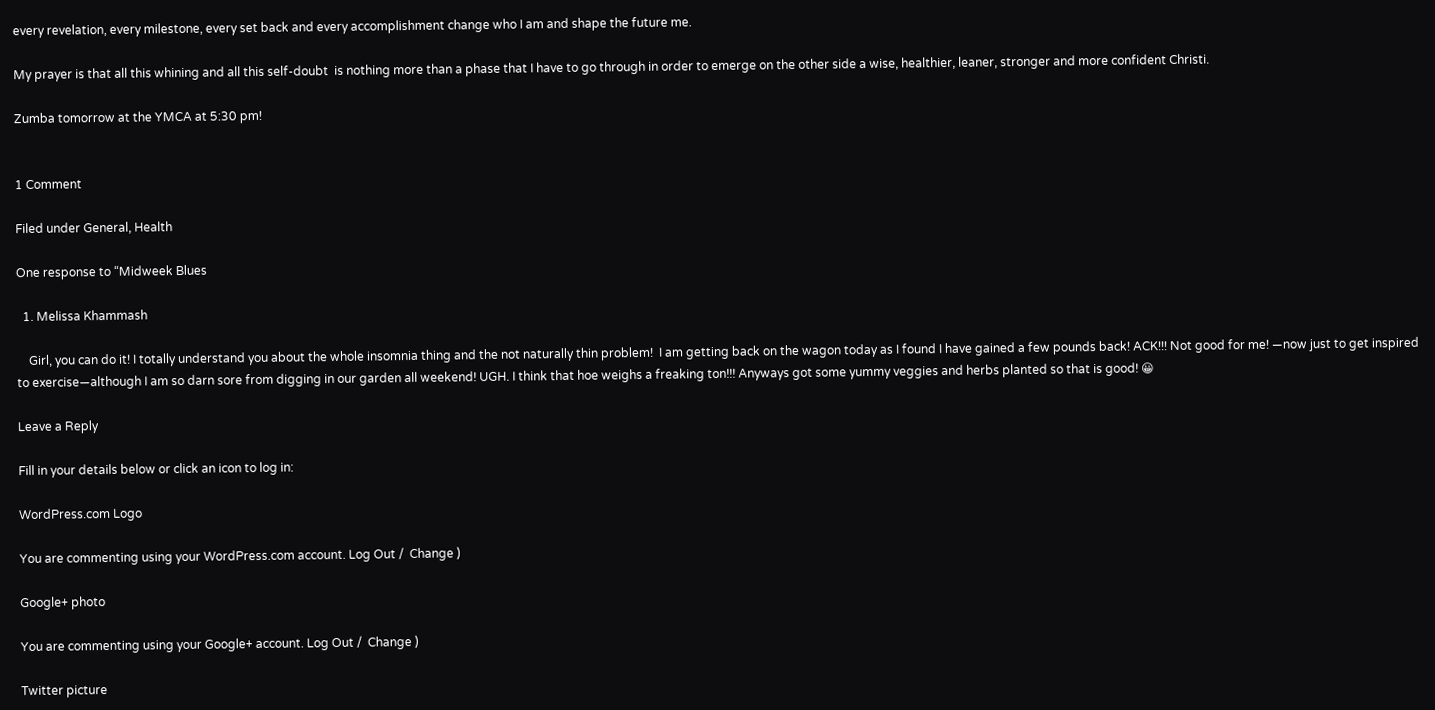every revelation, every milestone, every set back and every accomplishment change who I am and shape the future me.

My prayer is that all this whining and all this self-doubt  is nothing more than a phase that I have to go through in order to emerge on the other side a wise, healthier, leaner, stronger and more confident Christi.

Zumba tomorrow at the YMCA at 5:30 pm!


1 Comment

Filed under General, Health

One response to “Midweek Blues

  1. Melissa Khammash

    Girl, you can do it! I totally understand you about the whole insomnia thing and the not naturally thin problem!  I am getting back on the wagon today as I found I have gained a few pounds back! ACK!!! Not good for me! —now just to get inspired to exercise—although I am so darn sore from digging in our garden all weekend! UGH. I think that hoe weighs a freaking ton!!! Anyways got some yummy veggies and herbs planted so that is good! 😀

Leave a Reply

Fill in your details below or click an icon to log in:

WordPress.com Logo

You are commenting using your WordPress.com account. Log Out /  Change )

Google+ photo

You are commenting using your Google+ account. Log Out /  Change )

Twitter picture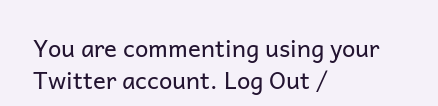You are commenting using your Twitter account. Log Out /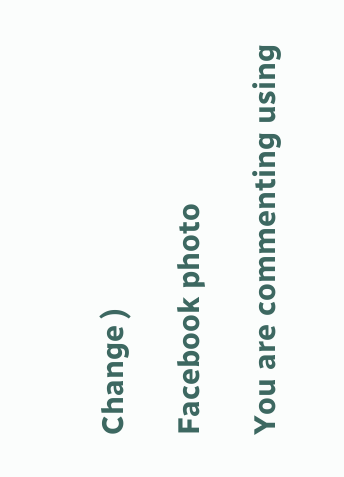Change )

Facebook photo

You are commenting using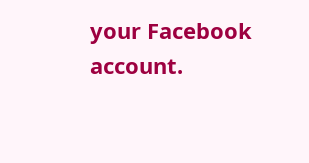your Facebook account.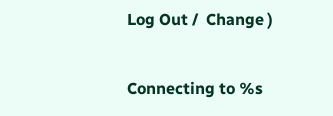Log Out /  Change )


Connecting to %s